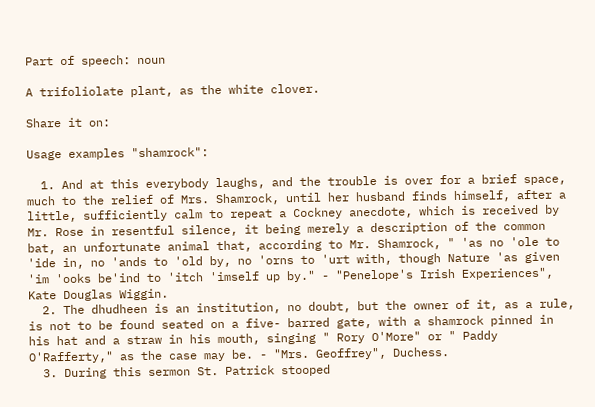Part of speech: noun

A trifoliolate plant, as the white clover.

Share it on:

Usage examples "shamrock":

  1. And at this everybody laughs, and the trouble is over for a brief space, much to the relief of Mrs. Shamrock, until her husband finds himself, after a little, sufficiently calm to repeat a Cockney anecdote, which is received by Mr. Rose in resentful silence, it being merely a description of the common bat, an unfortunate animal that, according to Mr. Shamrock, " 'as no 'ole to 'ide in, no 'ands to 'old by, no 'orns to 'urt with, though Nature 'as given 'im 'ooks be'ind to 'itch 'imself up by." - "Penelope's Irish Experiences", Kate Douglas Wiggin.
  2. The dhudheen is an institution, no doubt, but the owner of it, as a rule, is not to be found seated on a five- barred gate, with a shamrock pinned in his hat and a straw in his mouth, singing " Rory O'More" or " Paddy O'Rafferty," as the case may be. - "Mrs. Geoffrey", Duchess.
  3. During this sermon St. Patrick stooped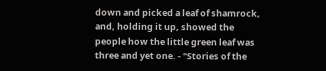down and picked a leaf of shamrock, and, holding it up, showed the people how the little green leaf was three and yet one. - "Stories of the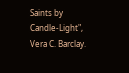Saints by Candle-Light", Vera C. Barclay.